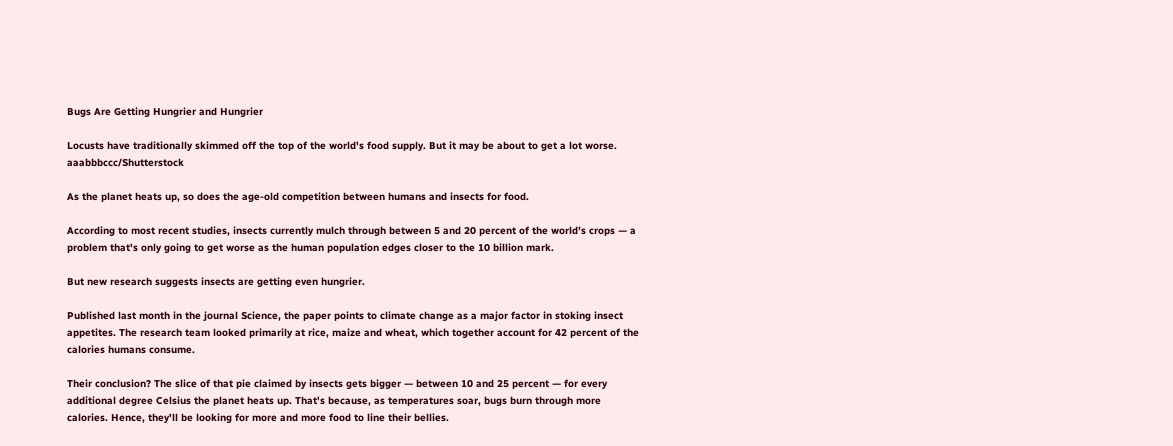Bugs Are Getting Hungrier and Hungrier

Locusts have traditionally skimmed off the top of the world's food supply. But it may be about to get a lot worse. aaabbbccc/Shutterstock

As the planet heats up, so does the age-old competition between humans and insects for food.

According to most recent studies, insects currently mulch through between 5 and 20 percent of the world’s crops — a problem that's only going to get worse as the human population edges closer to the 10 billion mark.

But new research suggests insects are getting even hungrier.

Published last month in the journal Science, the paper points to climate change as a major factor in stoking insect appetites. The research team looked primarily at rice, maize and wheat, which together account for 42 percent of the calories humans consume.

Their conclusion? The slice of that pie claimed by insects gets bigger — between 10 and 25 percent — for every additional degree Celsius the planet heats up. That's because, as temperatures soar, bugs burn through more calories. Hence, they'll be looking for more and more food to line their bellies.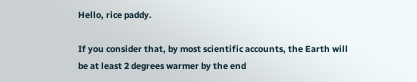Hello, rice paddy.

If you consider that, by most scientific accounts, the Earth will be at least 2 degrees warmer by the end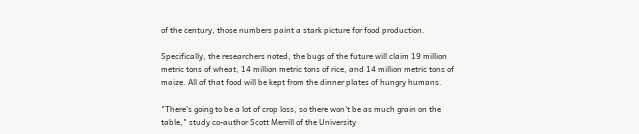of the century, those numbers paint a stark picture for food production.

Specifically, the researchers noted, the bugs of the future will claim 19 million metric tons of wheat, 14 million metric tons of rice, and 14 million metric tons of maize. All of that food will be kept from the dinner plates of hungry humans.

"There's going to be a lot of crop loss, so there won't be as much grain on the table," study co-author Scott Merrill of the University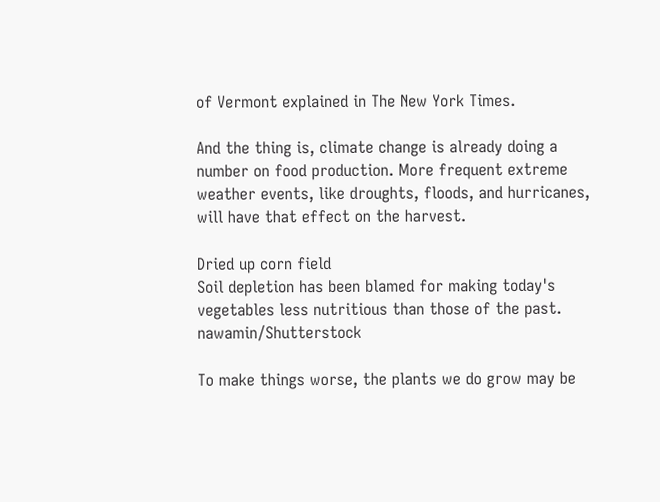of Vermont explained in The New York Times.

And the thing is, climate change is already doing a number on food production. More frequent extreme weather events, like droughts, floods, and hurricanes, will have that effect on the harvest.

Dried up corn field
Soil depletion has been blamed for making today's vegetables less nutritious than those of the past. nawamin/Shutterstock

To make things worse, the plants we do grow may be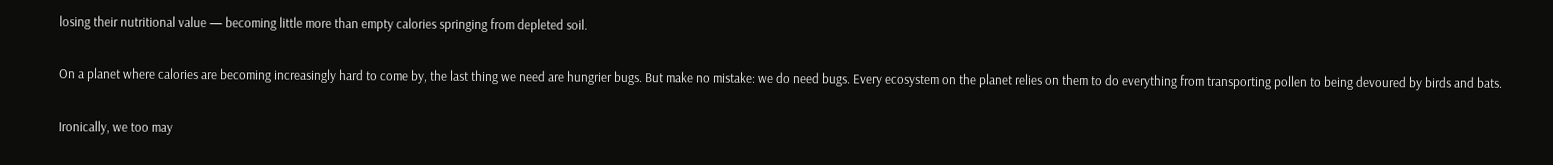losing their nutritional value — becoming little more than empty calories springing from depleted soil.

On a planet where calories are becoming increasingly hard to come by, the last thing we need are hungrier bugs. But make no mistake: we do need bugs. Every ecosystem on the planet relies on them to do everything from transporting pollen to being devoured by birds and bats.

Ironically, we too may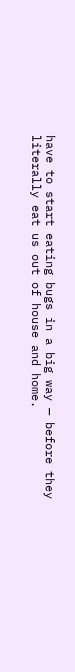have to start eating bugs in a big way — before they literally eat us out of house and home.